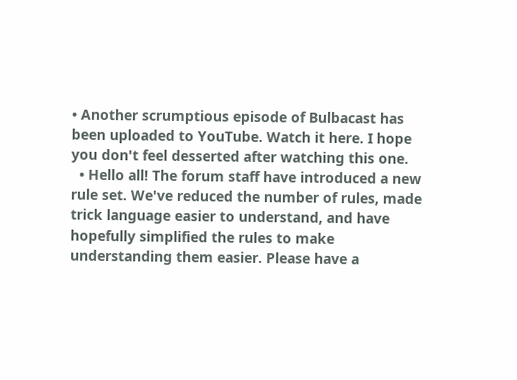• Another scrumptious episode of Bulbacast has been uploaded to YouTube. Watch it here. I hope you don't feel desserted after watching this one.
  • Hello all! The forum staff have introduced a new rule set. We've reduced the number of rules, made trick language easier to understand, and have hopefully simplified the rules to make understanding them easier. Please have a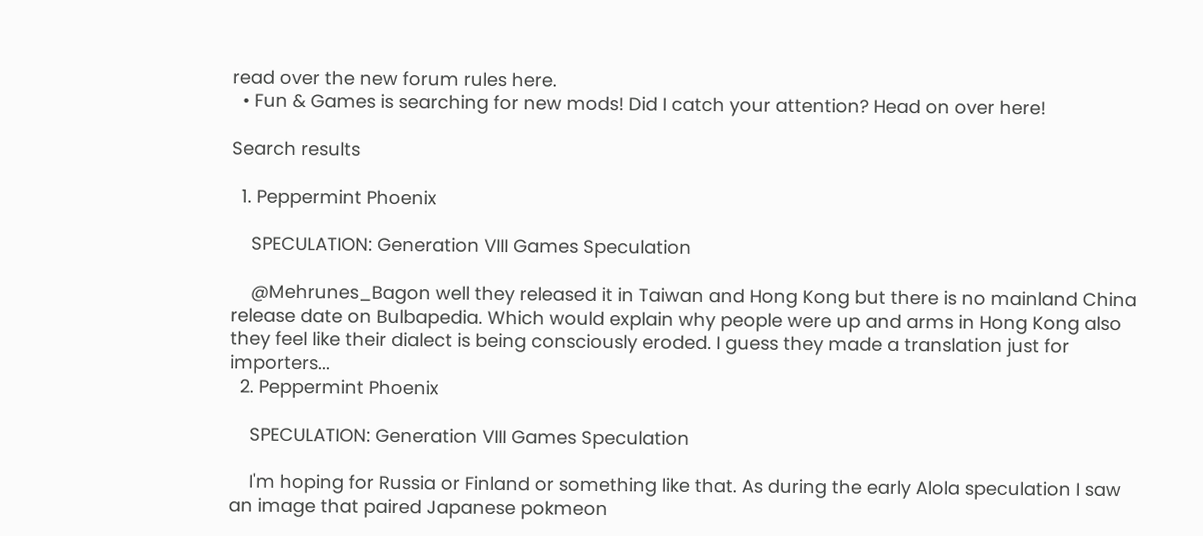read over the new forum rules here.
  • Fun & Games is searching for new mods! Did I catch your attention? Head on over here!

Search results

  1. Peppermint Phoenix

    SPECULATION: Generation VIII Games Speculation

    @Mehrunes_Bagon well they released it in Taiwan and Hong Kong but there is no mainland China release date on Bulbapedia. Which would explain why people were up and arms in Hong Kong also they feel like their dialect is being consciously eroded. I guess they made a translation just for importers...
  2. Peppermint Phoenix

    SPECULATION: Generation VIII Games Speculation

    I'm hoping for Russia or Finland or something like that. As during the early Alola speculation I saw an image that paired Japanese pokmeon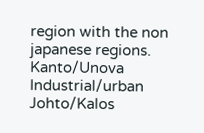region with the non japanese regions. Kanto/Unova Industrial/urban Johto/Kalos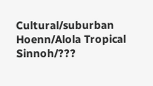Cultural/suburban Hoenn/Alola Tropical Sinnoh/???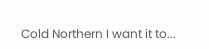Cold Northern I want it to...